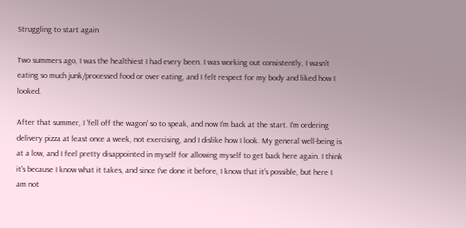Struggling to start again

Two summers ago, I was the healthiest I had every been. I was working out consistently, I wasn't eating so much junk/processed food or over eating, and I felt respect for my body and liked how I looked.

After that summer, I 'fell off the wagon' so to speak, and now I'm back at the start. I'm ordering delivery pizza at least once a week, not exercising, and I dislike how I look. My general well-being is at a low, and I feel pretty disappointed in myself for allowing myself to get back here again. I think it's because I know what it takes, and since I've done it before, I know that it's possible, but here I am not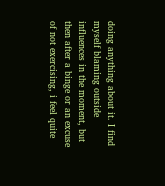doing anything about it. I find myself blaming outside influences in the moment, but then after a binge or an excuse of not exercising, i feel quite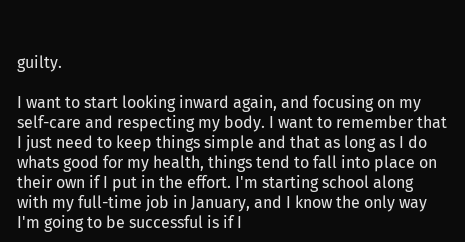guilty.

I want to start looking inward again, and focusing on my self-care and respecting my body. I want to remember that I just need to keep things simple and that as long as I do whats good for my health, things tend to fall into place on their own if I put in the effort. I'm starting school along with my full-time job in January, and I know the only way I'm going to be successful is if I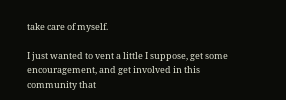take care of myself.

I just wanted to vent a little I suppose, get some encouragement, and get involved in this community that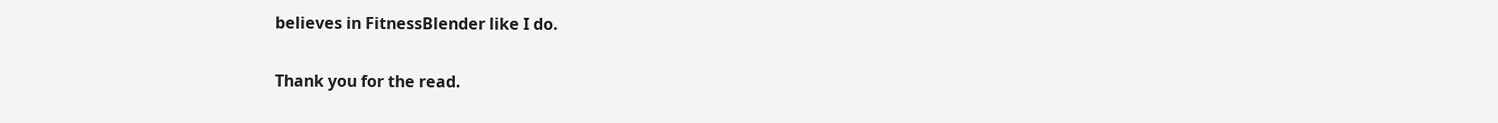believes in FitnessBlender like I do.

Thank you for the read.